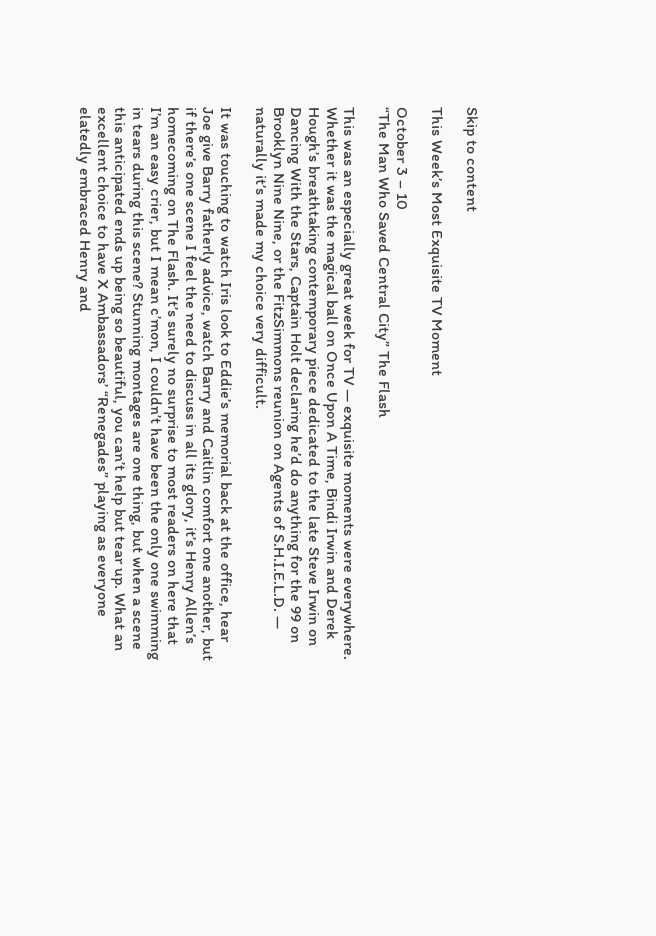Skip to content

This Week’s Most Exquisite TV Moment

October 3 – 10
“The Man Who Saved Central City” The Flash

This was an especially great week for TV — exquisite moments were everywhere. Whether it was the magical ball on Once Upon A Time, Bindi Irwin and Derek Hough’s breathtaking contemporary piece dedicated to the late Steve Irwin on Dancing With the Stars, Captain Holt declaring he’d do anything for the 99 on Brooklyn Nine Nine, or the FitzSimmons reunion on Agents of S.H.I.E.L.D. — naturally it’s made my choice very difficult.

It was touching to watch Iris look to Eddie’s memorial back at the office, hear Joe give Barry fatherly advice, watch Barry and Caitlin comfort one another, but if there’s one scene I feel the need to discuss in all its glory, it’s Henry Allen’s homecoming on The Flash. It’s surely no surprise to most readers on here that I’m an easy crier, but I mean c’mon, I couldn’t have been the only one swimming in tears during this scene? Stunning montages are one thing, but when a scene this anticipated ends up being so beautiful, you can’t help but tear up. What an excellent choice to have X Ambassadors’ “Renegades” playing as everyone elatedly embraced Henry and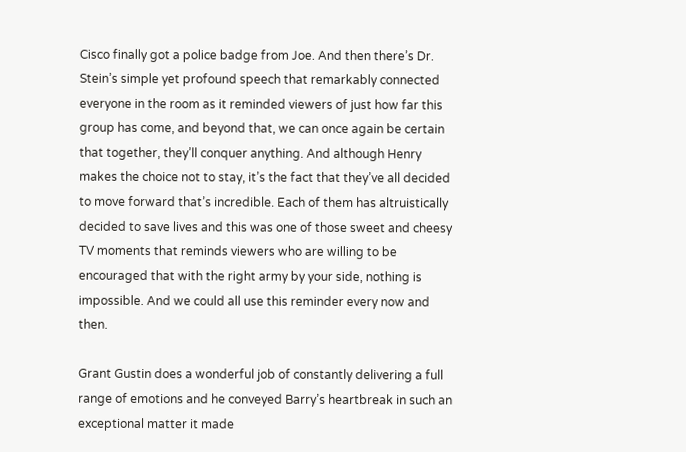Cisco finally got a police badge from Joe. And then there’s Dr. Stein’s simple yet profound speech that remarkably connected everyone in the room as it reminded viewers of just how far this group has come, and beyond that, we can once again be certain that together, they’ll conquer anything. And although Henry makes the choice not to stay, it’s the fact that they’ve all decided to move forward that’s incredible. Each of them has altruistically decided to save lives and this was one of those sweet and cheesy TV moments that reminds viewers who are willing to be encouraged that with the right army by your side, nothing is impossible. And we could all use this reminder every now and then.

Grant Gustin does a wonderful job of constantly delivering a full range of emotions and he conveyed Barry’s heartbreak in such an exceptional matter it made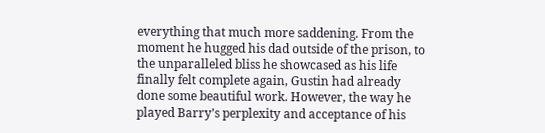everything that much more saddening. From the moment he hugged his dad outside of the prison, to the unparalleled bliss he showcased as his life finally felt complete again, Gustin had already done some beautiful work. However, the way he played Barry’s perplexity and acceptance of his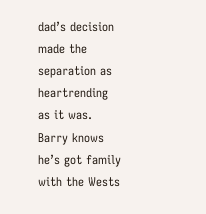dad’s decision made the separation as heartrending as it was. Barry knows he’s got family with the Wests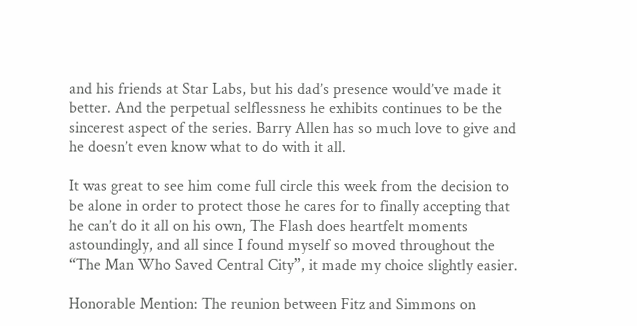and his friends at Star Labs, but his dad’s presence would’ve made it better. And the perpetual selflessness he exhibits continues to be the sincerest aspect of the series. Barry Allen has so much love to give and he doesn’t even know what to do with it all.

It was great to see him come full circle this week from the decision to be alone in order to protect those he cares for to finally accepting that he can’t do it all on his own, The Flash does heartfelt moments astoundingly, and all since I found myself so moved throughout the “The Man Who Saved Central City”, it made my choice slightly easier.

Honorable Mention: The reunion between Fitz and Simmons on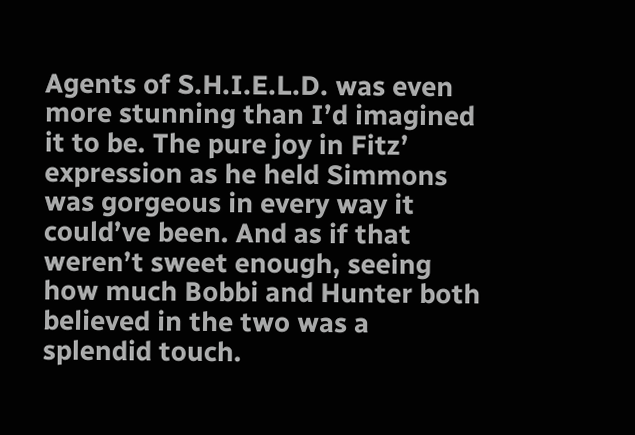Agents of S.H.I.E.L.D. was even more stunning than I’d imagined it to be. The pure joy in Fitz’ expression as he held Simmons was gorgeous in every way it could’ve been. And as if that weren’t sweet enough, seeing how much Bobbi and Hunter both believed in the two was a splendid touch.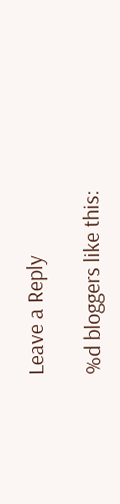Leave a Reply

%d bloggers like this: